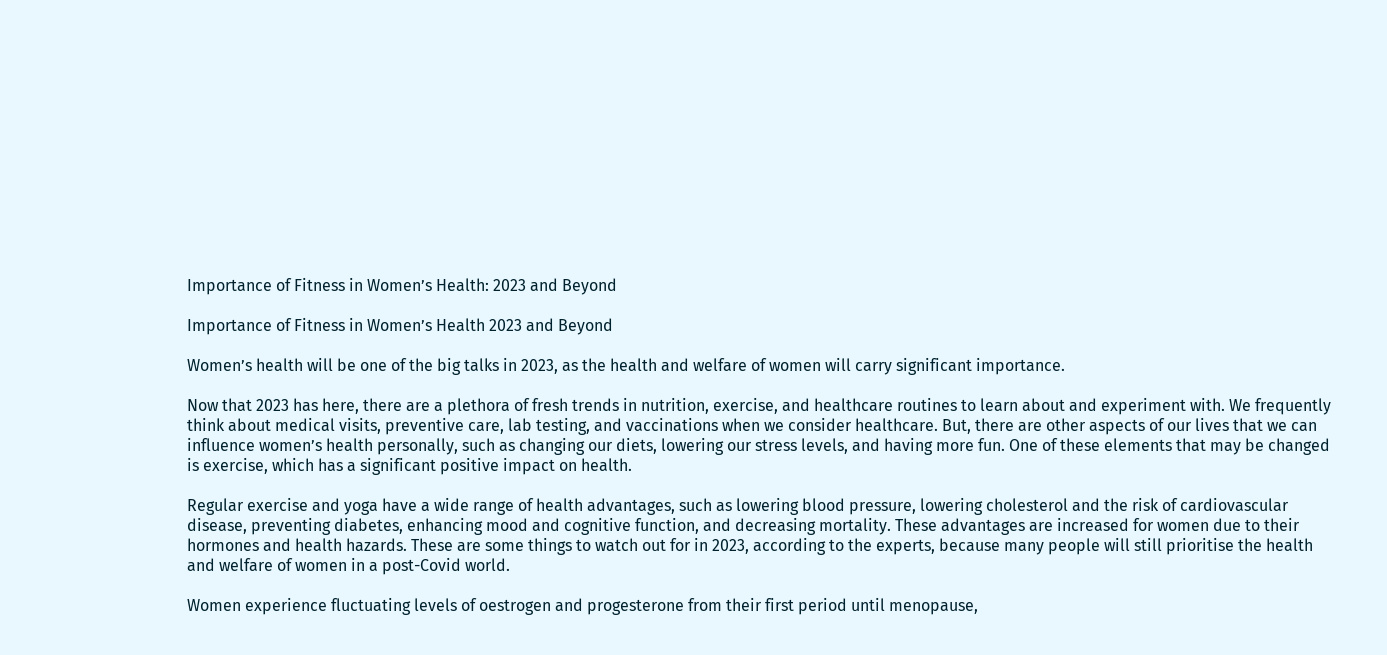Importance of Fitness in Women’s Health: 2023 and Beyond

Importance of Fitness in Women’s Health 2023 and Beyond

Women’s health will be one of the big talks in 2023, as the health and welfare of women will carry significant importance.

Now that 2023 has here, there are a plethora of fresh trends in nutrition, exercise, and healthcare routines to learn about and experiment with. We frequently think about medical visits, preventive care, lab testing, and vaccinations when we consider healthcare. But, there are other aspects of our lives that we can influence women’s health personally, such as changing our diets, lowering our stress levels, and having more fun. One of these elements that may be changed is exercise, which has a significant positive impact on health.

Regular exercise and yoga have a wide range of health advantages, such as lowering blood pressure, lowering cholesterol and the risk of cardiovascular disease, preventing diabetes, enhancing mood and cognitive function, and decreasing mortality. These advantages are increased for women due to their hormones and health hazards. These are some things to watch out for in 2023, according to the experts, because many people will still prioritise the health and welfare of women in a post-Covid world.

Women experience fluctuating levels of oestrogen and progesterone from their first period until menopause,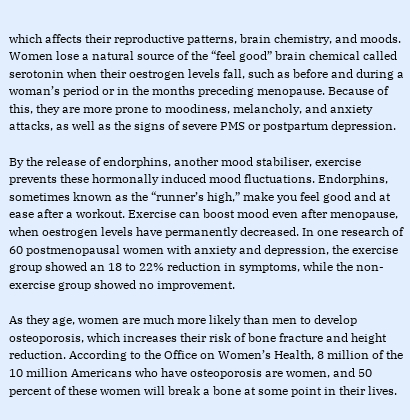which affects their reproductive patterns, brain chemistry, and moods. Women lose a natural source of the “feel good” brain chemical called serotonin when their oestrogen levels fall, such as before and during a woman’s period or in the months preceding menopause. Because of this, they are more prone to moodiness, melancholy, and anxiety attacks, as well as the signs of severe PMS or postpartum depression.

By the release of endorphins, another mood stabiliser, exercise prevents these hormonally induced mood fluctuations. Endorphins, sometimes known as the “runner’s high,” make you feel good and at ease after a workout. Exercise can boost mood even after menopause, when oestrogen levels have permanently decreased. In one research of 60 postmenopausal women with anxiety and depression, the exercise group showed an 18 to 22% reduction in symptoms, while the non-exercise group showed no improvement.

As they age, women are much more likely than men to develop osteoporosis, which increases their risk of bone fracture and height reduction. According to the Office on Women’s Health, 8 million of the 10 million Americans who have osteoporosis are women, and 50 percent of these women will break a bone at some point in their lives.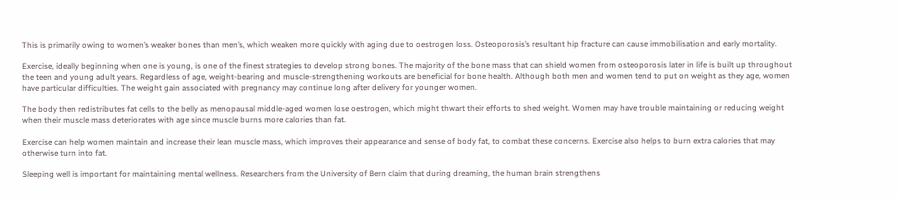This is primarily owing to women’s weaker bones than men’s, which weaken more quickly with aging due to oestrogen loss. Osteoporosis’s resultant hip fracture can cause immobilisation and early mortality.

Exercise, ideally beginning when one is young, is one of the finest strategies to develop strong bones. The majority of the bone mass that can shield women from osteoporosis later in life is built up throughout the teen and young adult years. Regardless of age, weight-bearing and muscle-strengthening workouts are beneficial for bone health. Although both men and women tend to put on weight as they age, women have particular difficulties. The weight gain associated with pregnancy may continue long after delivery for younger women.

The body then redistributes fat cells to the belly as menopausal middle-aged women lose oestrogen, which might thwart their efforts to shed weight. Women may have trouble maintaining or reducing weight when their muscle mass deteriorates with age since muscle burns more calories than fat.

Exercise can help women maintain and increase their lean muscle mass, which improves their appearance and sense of body fat, to combat these concerns. Exercise also helps to burn extra calories that may otherwise turn into fat.

Sleeping well is important for maintaining mental wellness. Researchers from the University of Bern claim that during dreaming, the human brain strengthens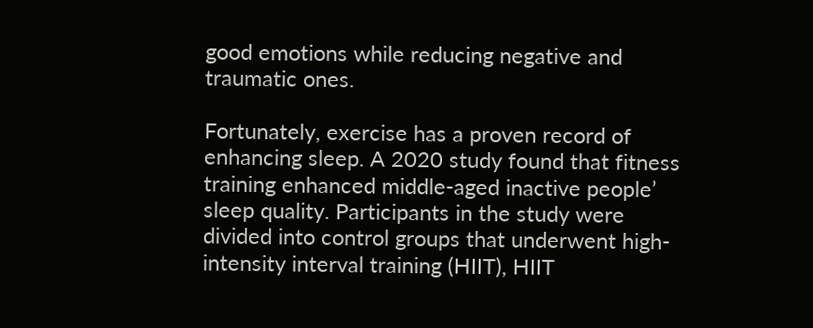good emotions while reducing negative and traumatic ones.

Fortunately, exercise has a proven record of enhancing sleep. A 2020 study found that fitness training enhanced middle-aged inactive people’ sleep quality. Participants in the study were divided into control groups that underwent high-intensity interval training (HIIT), HIIT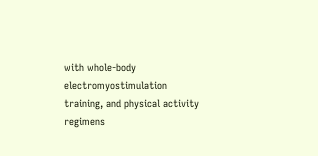with whole-body electromyostimulation training, and physical activity regimens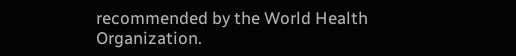recommended by the World Health Organization.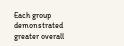Each group demonstrated greater overall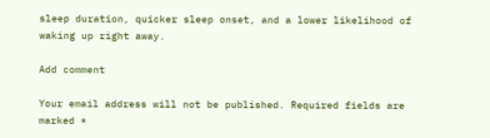sleep duration, quicker sleep onset, and a lower likelihood of waking up right away.

Add comment

Your email address will not be published. Required fields are marked *